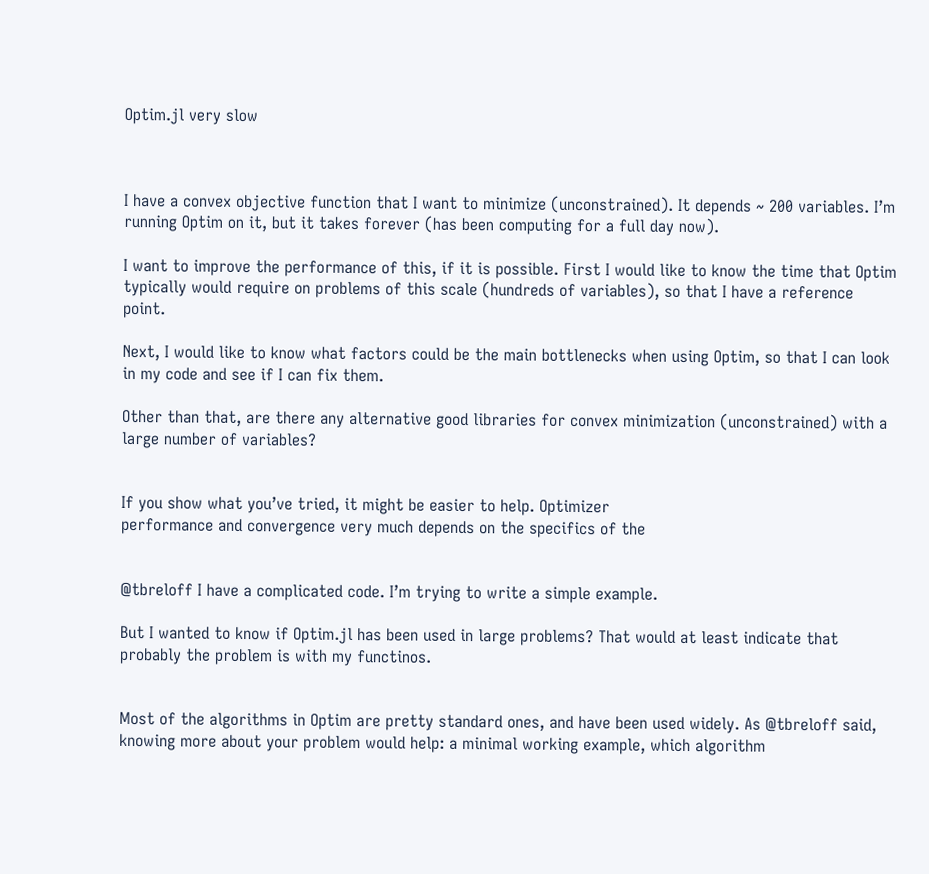Optim.jl very slow



I have a convex objective function that I want to minimize (unconstrained). It depends ~ 200 variables. I’m running Optim on it, but it takes forever (has been computing for a full day now).

I want to improve the performance of this, if it is possible. First I would like to know the time that Optim typically would require on problems of this scale (hundreds of variables), so that I have a reference point.

Next, I would like to know what factors could be the main bottlenecks when using Optim, so that I can look in my code and see if I can fix them.

Other than that, are there any alternative good libraries for convex minimization (unconstrained) with a large number of variables?


If you show what you’ve tried, it might be easier to help. Optimizer
performance and convergence very much depends on the specifics of the


@tbreloff I have a complicated code. I’m trying to write a simple example.

But I wanted to know if Optim.jl has been used in large problems? That would at least indicate that probably the problem is with my functinos.


Most of the algorithms in Optim are pretty standard ones, and have been used widely. As @tbreloff said, knowing more about your problem would help: a minimal working example, which algorithm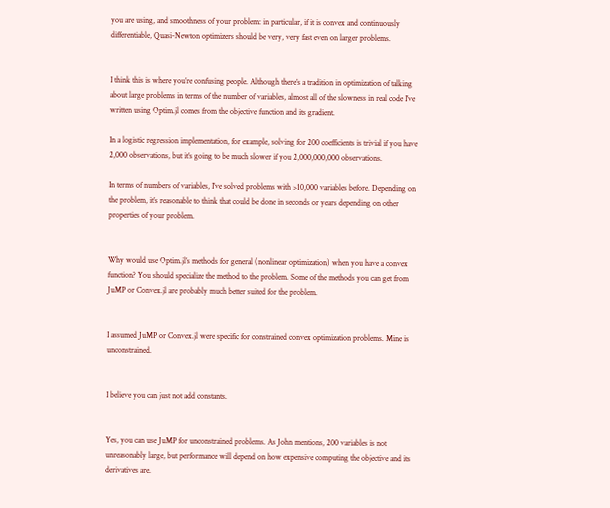you are using, and smoothness of your problem: in particular, if it is convex and continuously differentiable, Quasi-Newton optimizers should be very, very fast even on larger problems.


I think this is where you’re confusing people. Although there’s a tradition in optimization of talking about large problems in terms of the number of variables, almost all of the slowness in real code I’ve written using Optim.jl comes from the objective function and its gradient.

In a logistic regression implementation, for example, solving for 200 coefficients is trivial if you have 2,000 observations, but it’s going to be much slower if you 2,000,000,000 observations.

In terms of numbers of variables, I’ve solved problems with >10,000 variables before. Depending on the problem, it’s reasonable to think that could be done in seconds or years depending on other properties of your problem.


Why would use Optim.jl’s methods for general (nonlinear optimization) when you have a convex function? You should specialize the method to the problem. Some of the methods you can get from JuMP or Convex.jl are probably much better suited for the problem.


I assumed JuMP or Convex.jl were specific for constrained convex optimization problems. Mine is unconstrained.


I believe you can just not add constants.


Yes, you can use JuMP for unconstrained problems. As John mentions, 200 variables is not unreasonably large, but performance will depend on how expensive computing the objective and its derivatives are.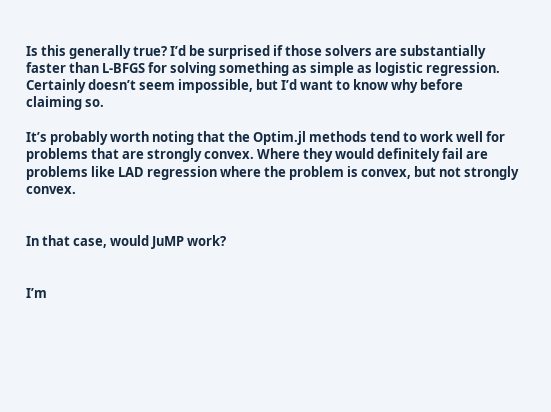Is this generally true? I’d be surprised if those solvers are substantially faster than L-BFGS for solving something as simple as logistic regression. Certainly doesn’t seem impossible, but I’d want to know why before claiming so.

It’s probably worth noting that the Optim.jl methods tend to work well for problems that are strongly convex. Where they would definitely fail are problems like LAD regression where the problem is convex, but not strongly convex.


In that case, would JuMP work?


I’m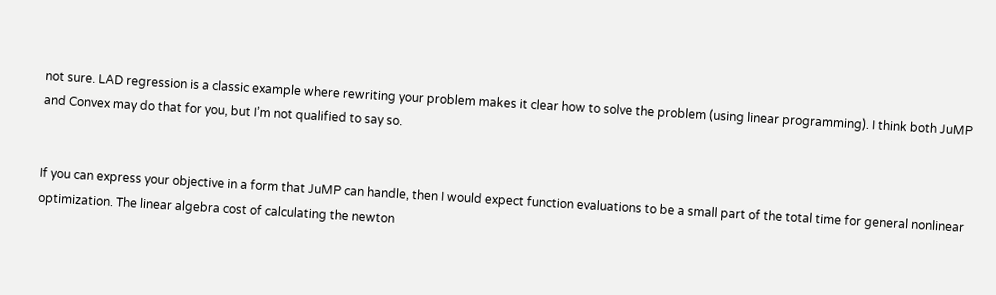not sure. LAD regression is a classic example where rewriting your problem makes it clear how to solve the problem (using linear programming). I think both JuMP and Convex may do that for you, but I’m not qualified to say so.


If you can express your objective in a form that JuMP can handle, then I would expect function evaluations to be a small part of the total time for general nonlinear optimization. The linear algebra cost of calculating the newton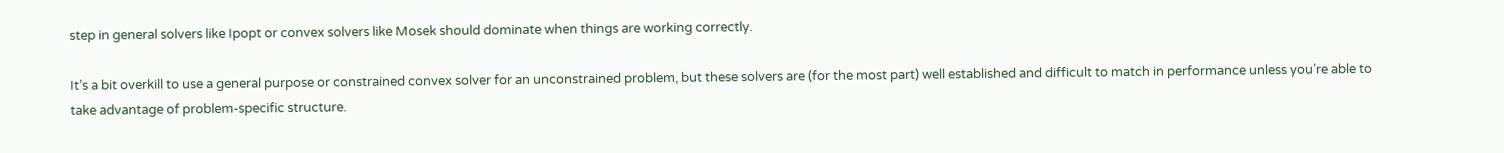step in general solvers like Ipopt or convex solvers like Mosek should dominate when things are working correctly.

It’s a bit overkill to use a general purpose or constrained convex solver for an unconstrained problem, but these solvers are (for the most part) well established and difficult to match in performance unless you’re able to take advantage of problem-specific structure.